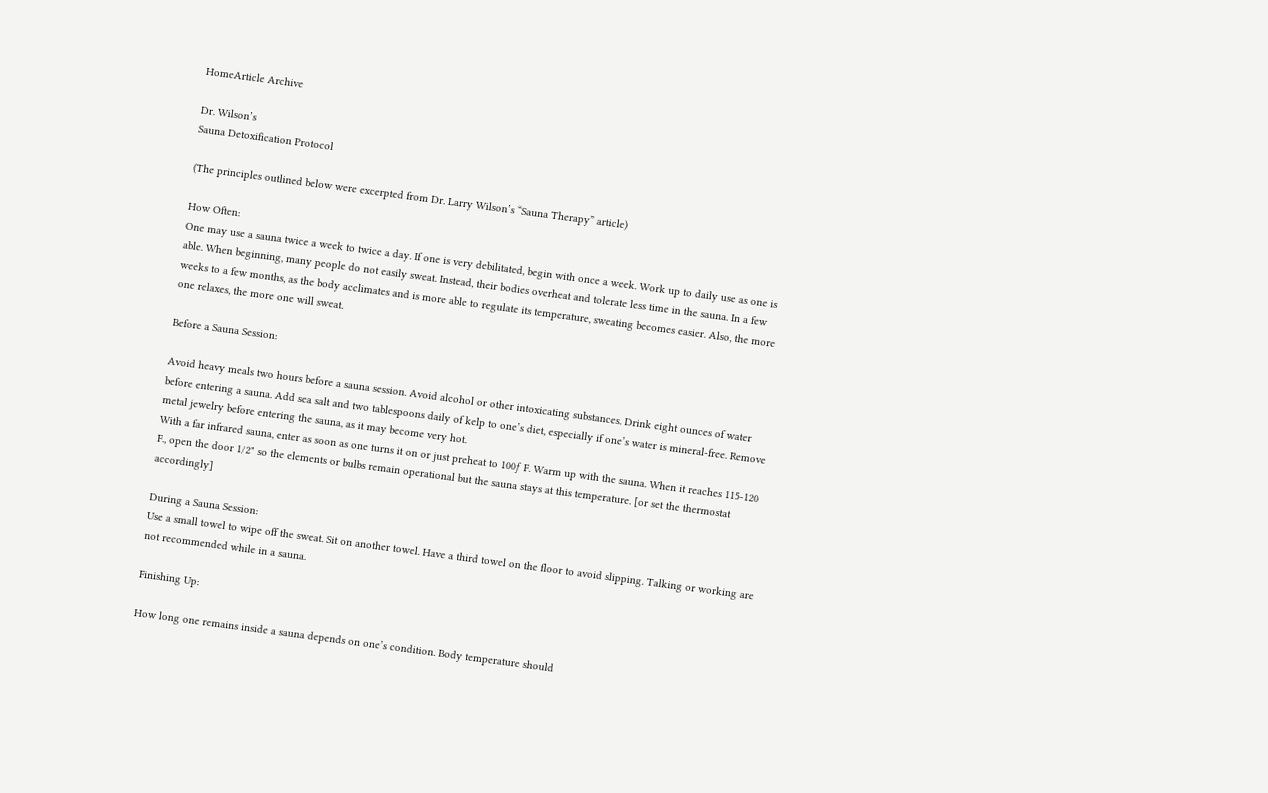HomeArticle Archive

Dr. Wilson’s
Sauna Detoxification Protocol

(The principles outlined below were excerpted from Dr. Larry Wilson’s “Sauna Therapy” article)

How Often:
One may use a sauna twice a week to twice a day. If one is very debilitated, begin with once a week. Work up to daily use as one is able. When beginning, many people do not easily sweat. Instead, their bodies overheat and tolerate less time in the sauna. In a few weeks to a few months, as the body acclimates and is more able to regulate its temperature, sweating becomes easier. Also, the more one relaxes, the more one will sweat.

Before a Sauna Session:

Avoid heavy meals two hours before a sauna session. Avoid alcohol or other intoxicating substances. Drink eight ounces of water before entering a sauna. Add sea salt and two tablespoons daily of kelp to one’s diet, especially if one’s water is mineral-free. Remove metal jewelry before entering the sauna, as it may become very hot.
With a far infrared sauna, enter as soon as one turns it on or just preheat to 100ƒ F. Warm up with the sauna. When it reaches 115-120 F., open the door 1/2" so the elements or bulbs remain operational but the sauna stays at this temperature. [or set the thermostat accordingly]

During a Sauna Session:
Use a small towel to wipe off the sweat. Sit on another towel. Have a third towel on the floor to avoid slipping. Talking or working are not recommended while in a sauna.

Finishing Up:

How long one remains inside a sauna depends on one’s condition. Body temperature should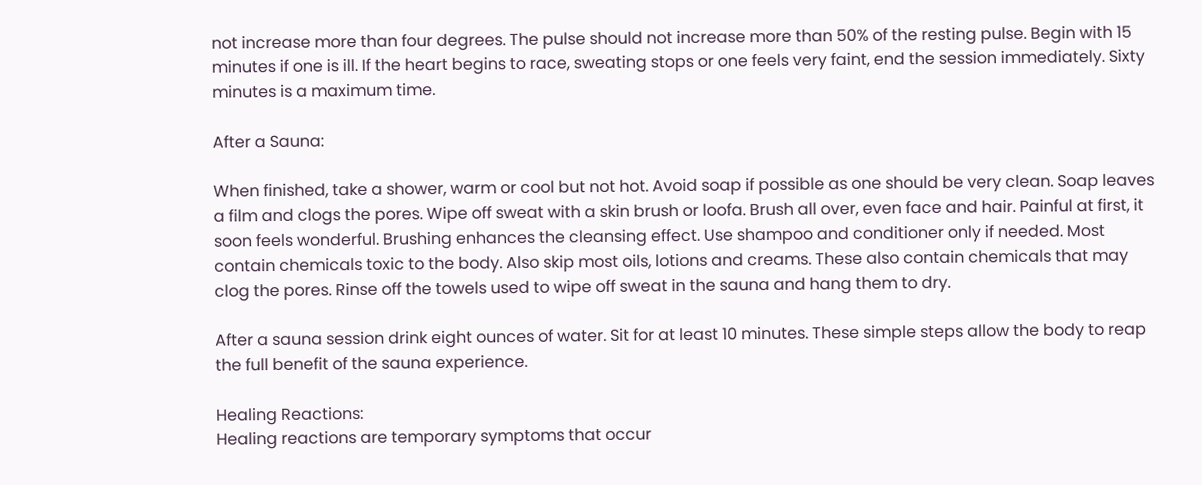not increase more than four degrees. The pulse should not increase more than 50% of the resting pulse. Begin with 15 minutes if one is ill. If the heart begins to race, sweating stops or one feels very faint, end the session immediately. Sixty minutes is a maximum time.

After a Sauna:

When finished, take a shower, warm or cool but not hot. Avoid soap if possible as one should be very clean. Soap leaves a film and clogs the pores. Wipe off sweat with a skin brush or loofa. Brush all over, even face and hair. Painful at first, it soon feels wonderful. Brushing enhances the cleansing effect. Use shampoo and conditioner only if needed. Most contain chemicals toxic to the body. Also skip most oils, lotions and creams. These also contain chemicals that may clog the pores. Rinse off the towels used to wipe off sweat in the sauna and hang them to dry.

After a sauna session drink eight ounces of water. Sit for at least 10 minutes. These simple steps allow the body to reap the full benefit of the sauna experience.

Healing Reactions:
Healing reactions are temporary symptoms that occur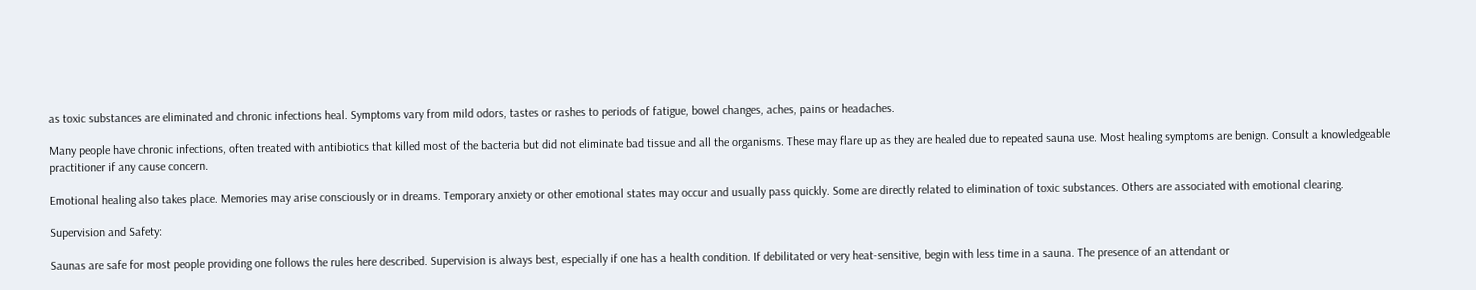as toxic substances are eliminated and chronic infections heal. Symptoms vary from mild odors, tastes or rashes to periods of fatigue, bowel changes, aches, pains or headaches.

Many people have chronic infections, often treated with antibiotics that killed most of the bacteria but did not eliminate bad tissue and all the organisms. These may flare up as they are healed due to repeated sauna use. Most healing symptoms are benign. Consult a knowledgeable practitioner if any cause concern.

Emotional healing also takes place. Memories may arise consciously or in dreams. Temporary anxiety or other emotional states may occur and usually pass quickly. Some are directly related to elimination of toxic substances. Others are associated with emotional clearing.

Supervision and Safety:

Saunas are safe for most people providing one follows the rules here described. Supervision is always best, especially if one has a health condition. If debilitated or very heat-sensitive, begin with less time in a sauna. The presence of an attendant or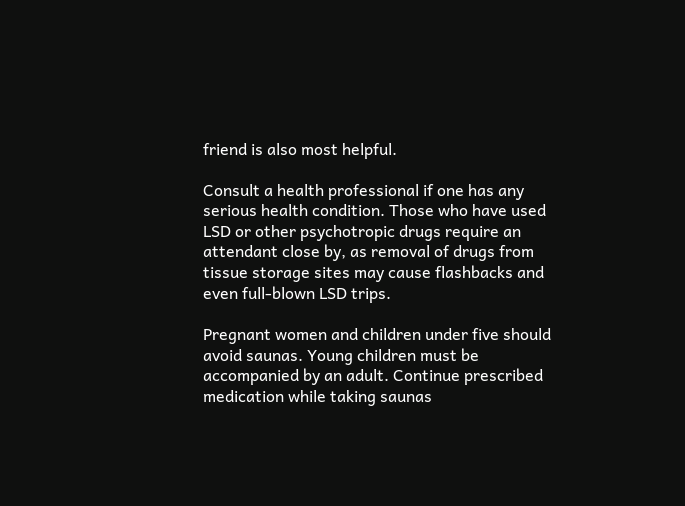friend is also most helpful.

Consult a health professional if one has any serious health condition. Those who have used LSD or other psychotropic drugs require an attendant close by, as removal of drugs from tissue storage sites may cause flashbacks and even full-blown LSD trips.

Pregnant women and children under five should avoid saunas. Young children must be accompanied by an adult. Continue prescribed medication while taking saunas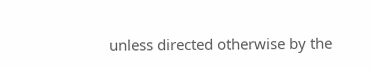unless directed otherwise by the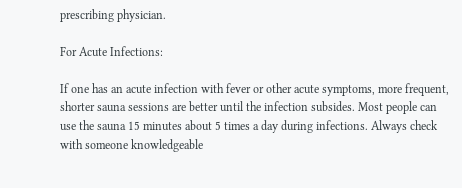prescribing physician.

For Acute Infections:

If one has an acute infection with fever or other acute symptoms, more frequent, shorter sauna sessions are better until the infection subsides. Most people can use the sauna 15 minutes about 5 times a day during infections. Always check with someone knowledgeable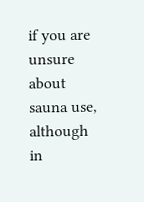if you are unsure about sauna use, although in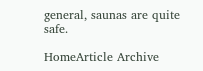general, saunas are quite safe.

HomeArticle Archive